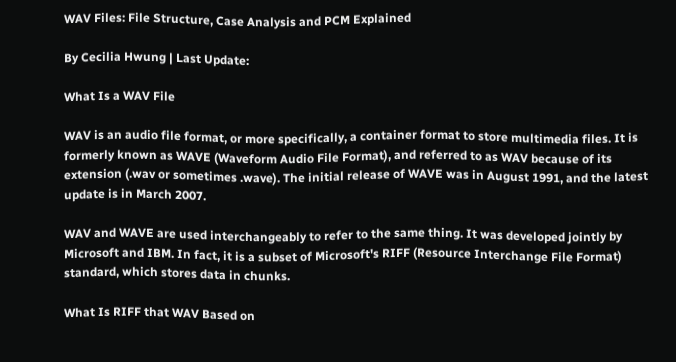WAV Files: File Structure, Case Analysis and PCM Explained

By Cecilia Hwung | Last Update:

What Is a WAV File

WAV is an audio file format, or more specifically, a container format to store multimedia files. It is formerly known as WAVE (Waveform Audio File Format), and referred to as WAV because of its extension (.wav or sometimes .wave). The initial release of WAVE was in August 1991, and the latest update is in March 2007.

WAV and WAVE are used interchangeably to refer to the same thing. It was developed jointly by Microsoft and IBM. In fact, it is a subset of Microsoft's RIFF (Resource Interchange File Format) standard, which stores data in chunks.

What Is RIFF that WAV Based on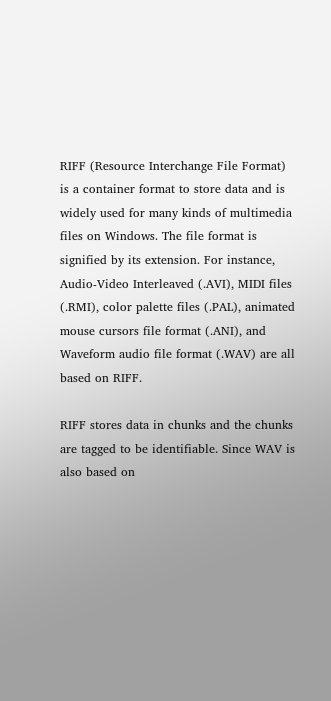RIFF (Resource Interchange File Format) is a container format to store data and is widely used for many kinds of multimedia files on Windows. The file format is signified by its extension. For instance, Audio-Video Interleaved (.AVI), MIDI files (.RMI), color palette files (.PAL), animated mouse cursors file format (.ANI), and Waveform audio file format (.WAV) are all based on RIFF.

RIFF stores data in chunks and the chunks are tagged to be identifiable. Since WAV is also based on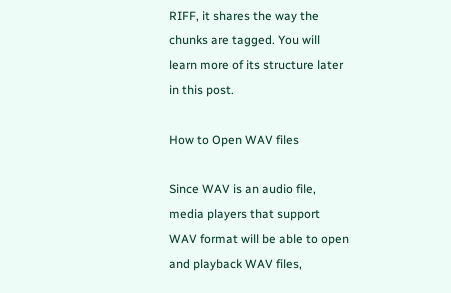RIFF, it shares the way the chunks are tagged. You will learn more of its structure later in this post.

How to Open WAV files

Since WAV is an audio file, media players that support WAV format will be able to open and playback WAV files,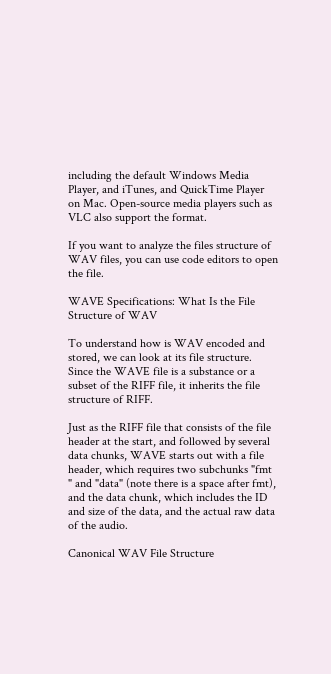including the default Windows Media Player, and iTunes, and QuickTime Player on Mac. Open-source media players such as VLC also support the format.

If you want to analyze the files structure of WAV files, you can use code editors to open the file.

WAVE Specifications: What Is the File Structure of WAV

To understand how is WAV encoded and stored, we can look at its file structure. Since the WAVE file is a substance or a subset of the RIFF file, it inherits the file structure of RIFF.

Just as the RIFF file that consists of the file header at the start, and followed by several data chunks, WAVE starts out with a file header, which requires two subchunks "fmt " and "data" (note there is a space after fmt), and the data chunk, which includes the ID and size of the data, and the actual raw data of the audio.

Canonical WAV File Structure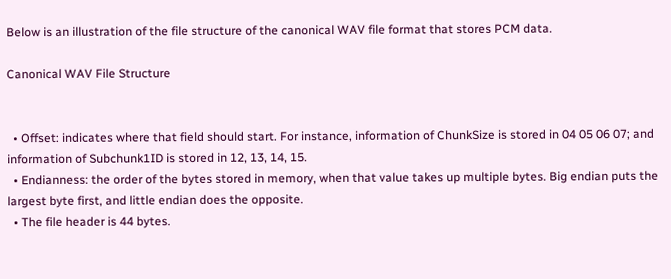Below is an illustration of the file structure of the canonical WAV file format that stores PCM data.

Canonical WAV File Structure


  • Offset: indicates where that field should start. For instance, information of ChunkSize is stored in 04 05 06 07; and information of Subchunk1ID is stored in 12, 13, 14, 15.
  • Endianness: the order of the bytes stored in memory, when that value takes up multiple bytes. Big endian puts the largest byte first, and little endian does the opposite.
  • The file header is 44 bytes.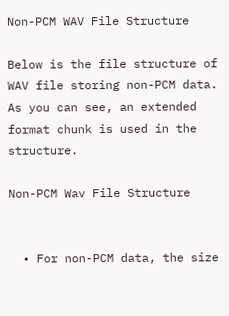Non-PCM WAV File Structure

Below is the file structure of WAV file storing non-PCM data. As you can see, an extended format chunk is used in the structure.

Non-PCM Wav File Structure


  • For non-PCM data, the size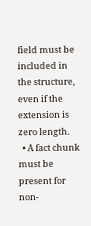field must be included in the structure, even if the extension is zero length.
  • A fact chunk must be present for non-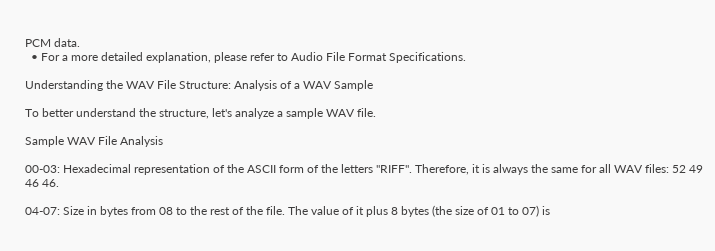PCM data.
  • For a more detailed explanation, please refer to Audio File Format Specifications.

Understanding the WAV File Structure: Analysis of a WAV Sample

To better understand the structure, let's analyze a sample WAV file.

Sample WAV File Analysis

00-03: Hexadecimal representation of the ASCII form of the letters "RIFF". Therefore, it is always the same for all WAV files: 52 49 46 46.

04-07: Size in bytes from 08 to the rest of the file. The value of it plus 8 bytes (the size of 01 to 07) is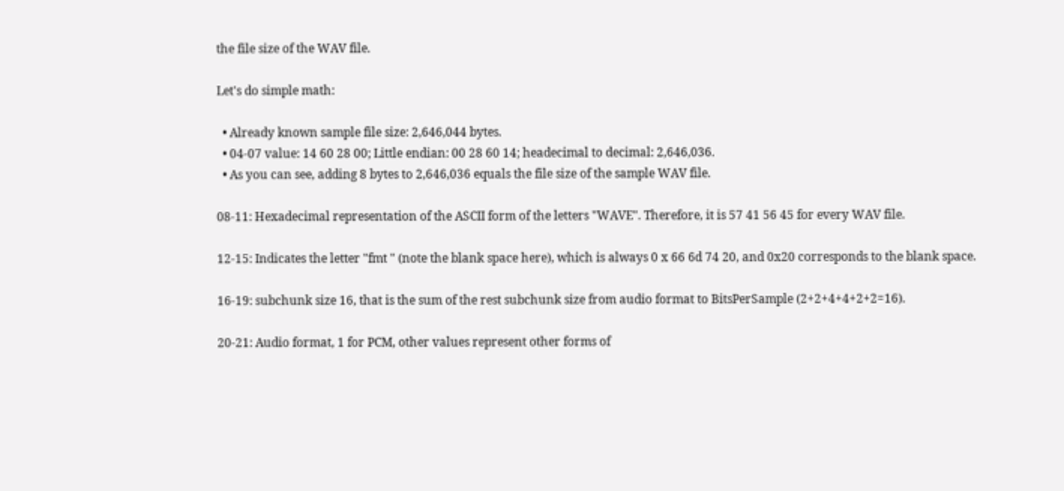the file size of the WAV file.

Let's do simple math:

  • Already known sample file size: 2,646,044 bytes.
  • 04-07 value: 14 60 28 00; Little endian: 00 28 60 14; headecimal to decimal: 2,646,036.
  • As you can see, adding 8 bytes to 2,646,036 equals the file size of the sample WAV file.

08-11: Hexadecimal representation of the ASCII form of the letters "WAVE". Therefore, it is 57 41 56 45 for every WAV file.

12-15: Indicates the letter "fmt " (note the blank space here), which is always 0 x 66 6d 74 20, and 0x20 corresponds to the blank space.

16-19: subchunk size 16, that is the sum of the rest subchunk size from audio format to BitsPerSample (2+2+4+4+2+2=16).

20-21: Audio format, 1 for PCM, other values represent other forms of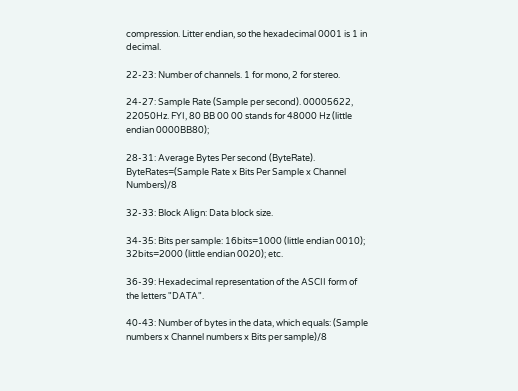compression. Litter endian, so the hexadecimal 0001 is 1 in decimal.

22-23: Number of channels. 1 for mono, 2 for stereo.

24-27: Sample Rate (Sample per second). 00005622, 22050Hz. FYI, 80 BB 00 00 stands for 48000 Hz (little endian 0000BB80);

28-31: Average Bytes Per second (ByteRate). ByteRates=(Sample Rate x Bits Per Sample x Channel Numbers)/8

32-33: Block Align: Data block size.

34-35: Bits per sample: 16bits=1000 (little endian 0010); 32bits=2000 (little endian 0020); etc.

36-39: Hexadecimal representation of the ASCII form of the letters "DATA".

40-43: Number of bytes in the data, which equals: (Sample numbers x Channel numbers x Bits per sample)/8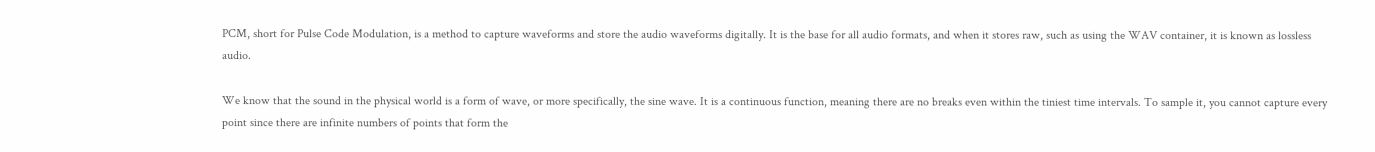PCM, short for Pulse Code Modulation, is a method to capture waveforms and store the audio waveforms digitally. It is the base for all audio formats, and when it stores raw, such as using the WAV container, it is known as lossless audio.

We know that the sound in the physical world is a form of wave, or more specifically, the sine wave. It is a continuous function, meaning there are no breaks even within the tiniest time intervals. To sample it, you cannot capture every point since there are infinite numbers of points that form the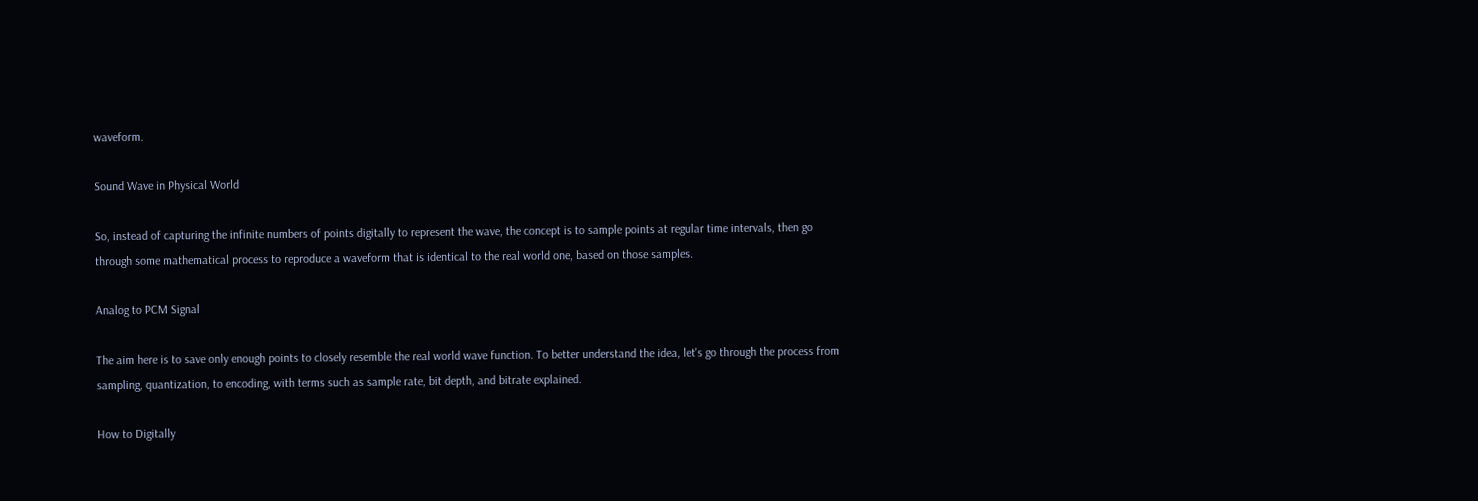waveform.

Sound Wave in Physical World

So, instead of capturing the infinite numbers of points digitally to represent the wave, the concept is to sample points at regular time intervals, then go through some mathematical process to reproduce a waveform that is identical to the real world one, based on those samples.

Analog to PCM Signal

The aim here is to save only enough points to closely resemble the real world wave function. To better understand the idea, let's go through the process from sampling, quantization, to encoding, with terms such as sample rate, bit depth, and bitrate explained.

How to Digitally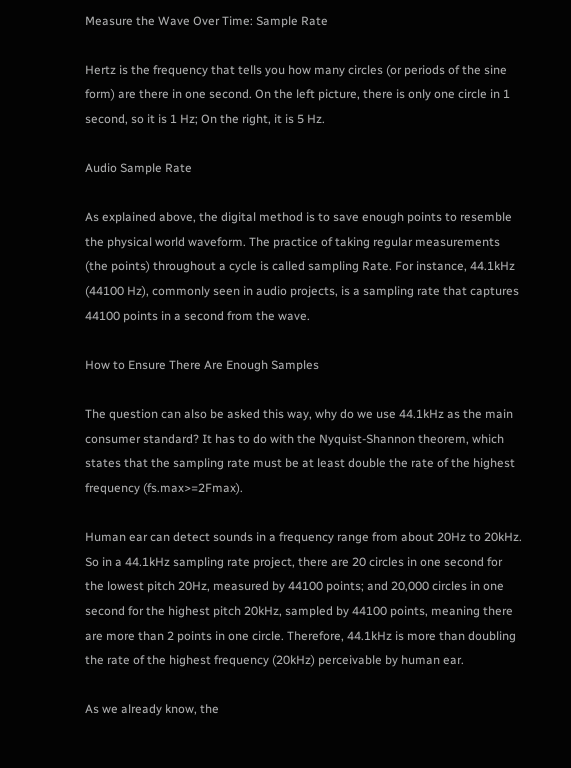Measure the Wave Over Time: Sample Rate

Hertz is the frequency that tells you how many circles (or periods of the sine form) are there in one second. On the left picture, there is only one circle in 1 second, so it is 1 Hz; On the right, it is 5 Hz.

Audio Sample Rate

As explained above, the digital method is to save enough points to resemble the physical world waveform. The practice of taking regular measurements (the points) throughout a cycle is called sampling Rate. For instance, 44.1kHz (44100 Hz), commonly seen in audio projects, is a sampling rate that captures 44100 points in a second from the wave.

How to Ensure There Are Enough Samples

The question can also be asked this way, why do we use 44.1kHz as the main consumer standard? It has to do with the Nyquist-Shannon theorem, which states that the sampling rate must be at least double the rate of the highest frequency (fs.max>=2Fmax).

Human ear can detect sounds in a frequency range from about 20Hz to 20kHz. So in a 44.1kHz sampling rate project, there are 20 circles in one second for the lowest pitch 20Hz, measured by 44100 points; and 20,000 circles in one second for the highest pitch 20kHz, sampled by 44100 points, meaning there are more than 2 points in one circle. Therefore, 44.1kHz is more than doubling the rate of the highest frequency (20kHz) perceivable by human ear.

As we already know, the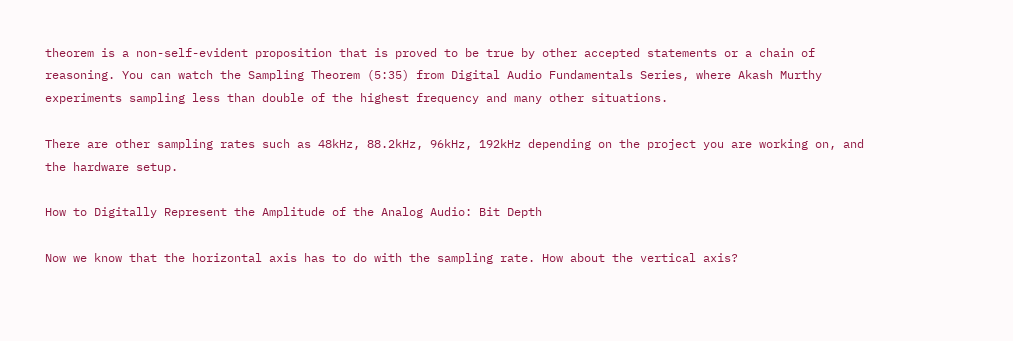theorem is a non-self-evident proposition that is proved to be true by other accepted statements or a chain of reasoning. You can watch the Sampling Theorem (5:35) from Digital Audio Fundamentals Series, where Akash Murthy experiments sampling less than double of the highest frequency and many other situations.

There are other sampling rates such as 48kHz, 88.2kHz, 96kHz, 192kHz depending on the project you are working on, and the hardware setup.

How to Digitally Represent the Amplitude of the Analog Audio: Bit Depth

Now we know that the horizontal axis has to do with the sampling rate. How about the vertical axis?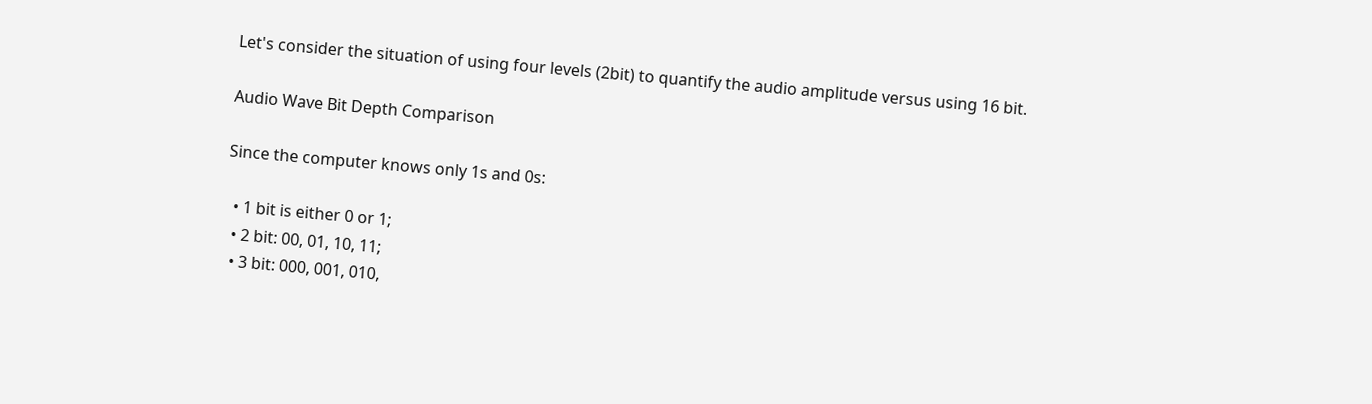Let's consider the situation of using four levels (2bit) to quantify the audio amplitude versus using 16 bit.

Audio Wave Bit Depth Comparison

Since the computer knows only 1s and 0s:

  • 1 bit is either 0 or 1;
  • 2 bit: 00, 01, 10, 11;
  • 3 bit: 000, 001, 010,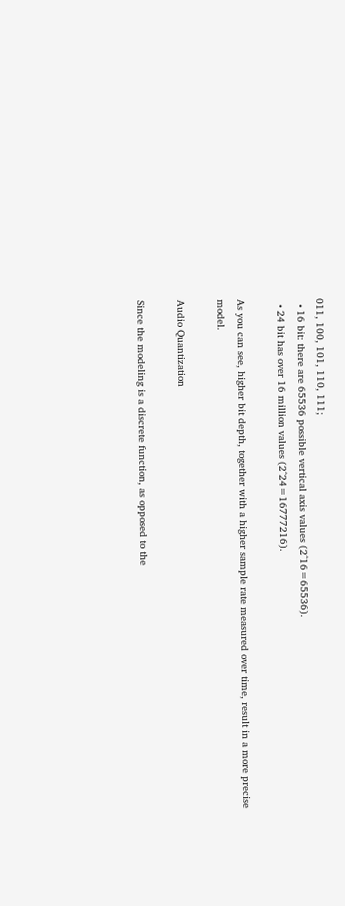011, 100, 101, 110, 111;
  • 16 bit: there are 65536 possible vertical axis values (2^16=65536).
  • 24 bit has over 16 million values (2^24=16777216).

As you can see, higher bit depth, together with a higher sample rate measured over time, result in a more precise model.

Audio Quantization

Since the modeling is a discrete function, as opposed to the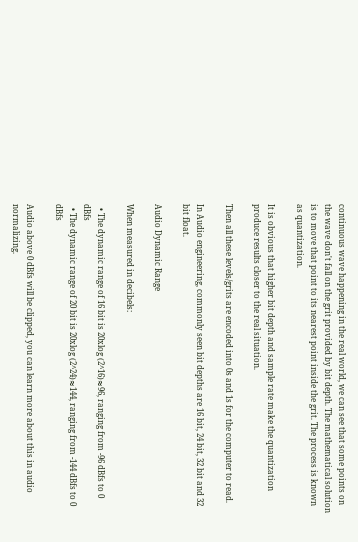continuous wave happening in the real world, we can see that some points on the wave don't fall on the grit provided by bit depth. The mathematical solution is to move that point to its nearest point inside the grit. The process is known as quantization.

It is obvious that higher bit depth and sample rate make the quantization produce results closer to the real situation.

Then all these levels/grits are encoded into 0s and 1s for the computer to read.

In Audio engineering, commonly seen bit depths are 16 bit, 24 bit, 32 bit and 32 bit float.

Audio Dynamic Range

When measured in decibels:

  • The dynamic range of 16 bit is 20xlog (2^16)≈96, ranging from -96 dBfs to 0 dBfs
  • The dynamic range of 20 bit is 20xlog (2^24)≈144, ranging from -144 dBfs to 0 dBfs

Audio above 0 dBfs will be clipped, you can learn more about this in audio normalizing.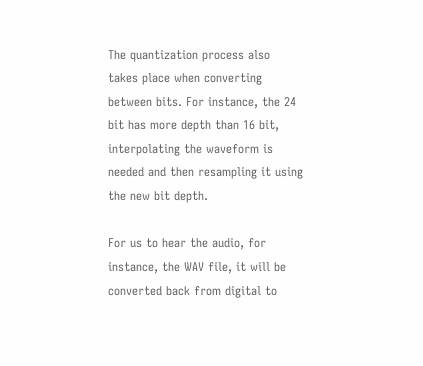The quantization process also takes place when converting between bits. For instance, the 24 bit has more depth than 16 bit, interpolating the waveform is needed and then resampling it using the new bit depth.

For us to hear the audio, for instance, the WAV file, it will be converted back from digital to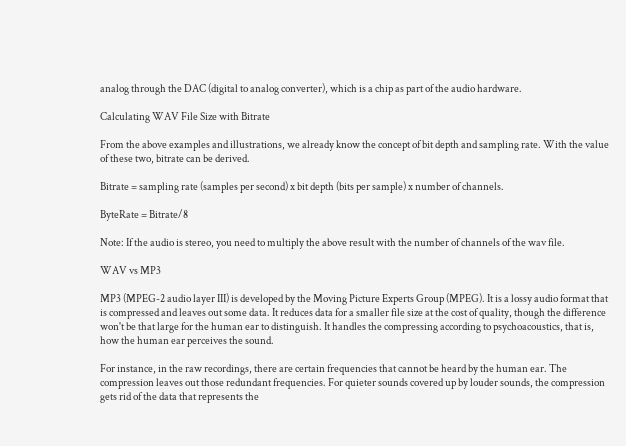analog through the DAC (digital to analog converter), which is a chip as part of the audio hardware.

Calculating WAV File Size with Bitrate

From the above examples and illustrations, we already know the concept of bit depth and sampling rate. With the value of these two, bitrate can be derived.

Bitrate = sampling rate (samples per second) x bit depth (bits per sample) x number of channels.

ByteRate = Bitrate/8

Note: If the audio is stereo, you need to multiply the above result with the number of channels of the wav file.

WAV vs MP3

MP3 (MPEG-2 audio layer III) is developed by the Moving Picture Experts Group (MPEG). It is a lossy audio format that is compressed and leaves out some data. It reduces data for a smaller file size at the cost of quality, though the difference won't be that large for the human ear to distinguish. It handles the compressing according to psychoacoustics, that is, how the human ear perceives the sound.

For instance, in the raw recordings, there are certain frequencies that cannot be heard by the human ear. The compression leaves out those redundant frequencies. For quieter sounds covered up by louder sounds, the compression gets rid of the data that represents the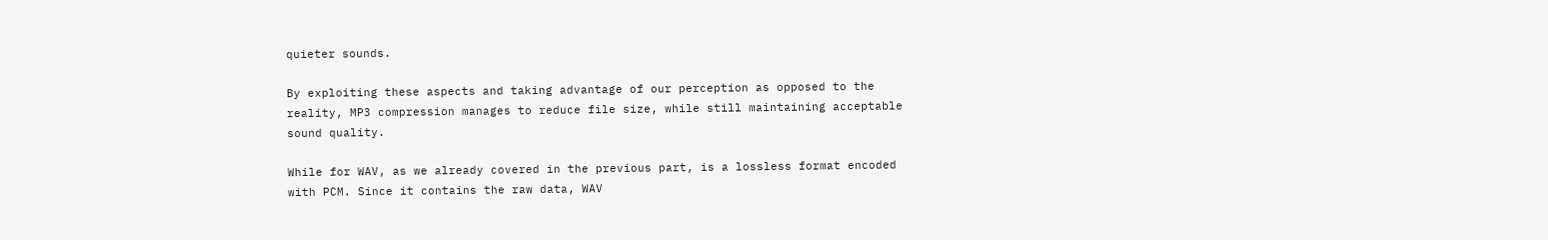quieter sounds.

By exploiting these aspects and taking advantage of our perception as opposed to the reality, MP3 compression manages to reduce file size, while still maintaining acceptable sound quality.

While for WAV, as we already covered in the previous part, is a lossless format encoded with PCM. Since it contains the raw data, WAV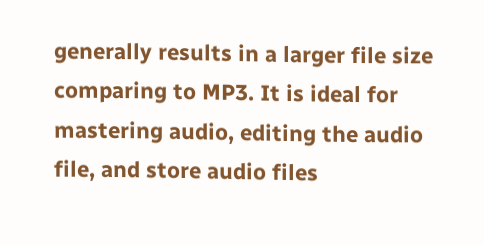generally results in a larger file size comparing to MP3. It is ideal for mastering audio, editing the audio file, and store audio files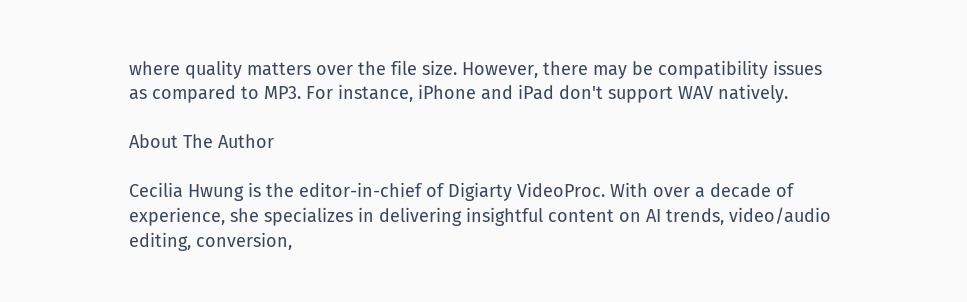where quality matters over the file size. However, there may be compatibility issues as compared to MP3. For instance, iPhone and iPad don't support WAV natively.

About The Author

Cecilia Hwung is the editor-in-chief of Digiarty VideoProc. With over a decade of experience, she specializes in delivering insightful content on AI trends, video/audio editing, conversion,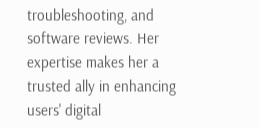troubleshooting, and software reviews. Her expertise makes her a trusted ally in enhancing users' digital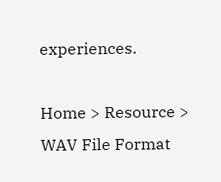experiences.

Home > Resource > WAV File Format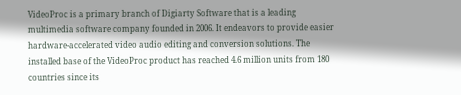VideoProc is a primary branch of Digiarty Software that is a leading multimedia software company founded in 2006. It endeavors to provide easier hardware-accelerated video audio editing and conversion solutions. The installed base of the VideoProc product has reached 4.6 million units from 180 countries since its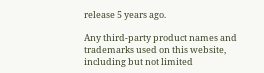release 5 years ago.

Any third-party product names and trademarks used on this website, including but not limited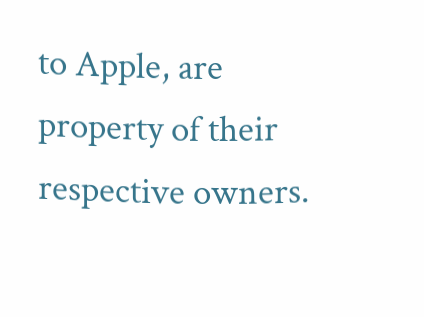to Apple, are property of their respective owners.